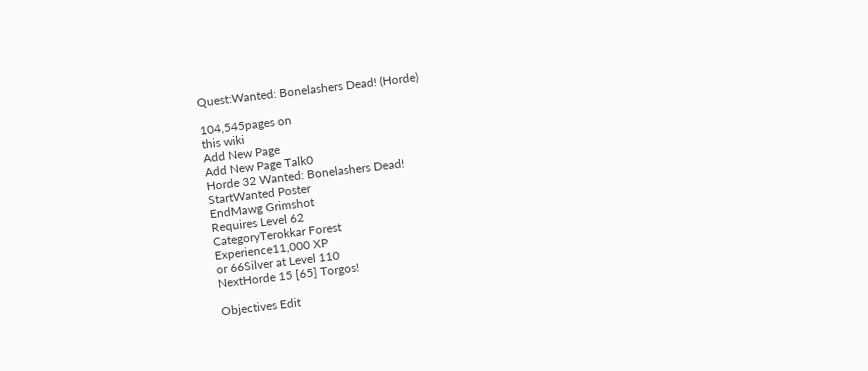Quest:Wanted: Bonelashers Dead! (Horde)

104,545pages on
this wiki
Add New Page
Add New Page Talk0
Horde 32 Wanted: Bonelashers Dead!
StartWanted Poster
EndMawg Grimshot
Requires Level 62
CategoryTerokkar Forest
Experience11,000 XP
or 66Silver at Level 110
NextHorde 15 [65] Torgos!

Objectives Edit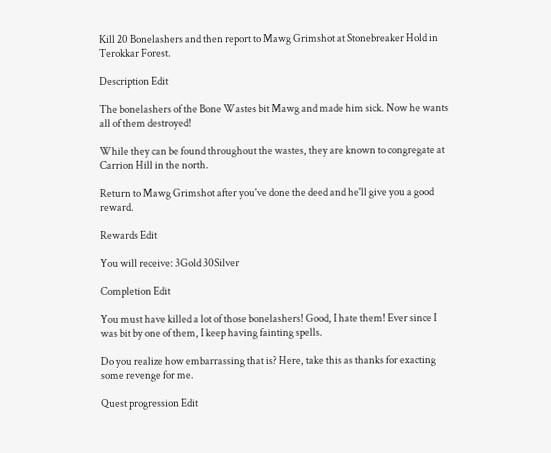Kill 20 Bonelashers and then report to Mawg Grimshot at Stonebreaker Hold in Terokkar Forest.

Description Edit

The bonelashers of the Bone Wastes bit Mawg and made him sick. Now he wants all of them destroyed!

While they can be found throughout the wastes, they are known to congregate at Carrion Hill in the north.

Return to Mawg Grimshot after you've done the deed and he'll give you a good reward.

Rewards Edit

You will receive: 3Gold 30Silver

Completion Edit

You must have killed a lot of those bonelashers! Good, I hate them! Ever since I was bit by one of them, I keep having fainting spells.

Do you realize how embarrassing that is? Here, take this as thanks for exacting some revenge for me.

Quest progression Edit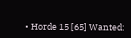• Horde 15 [65] Wanted: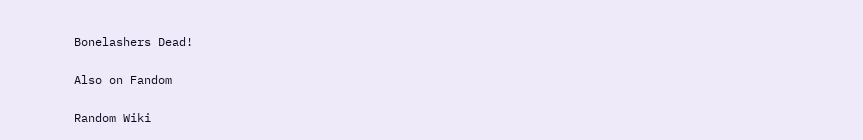Bonelashers Dead!

Also on Fandom

Random Wiki